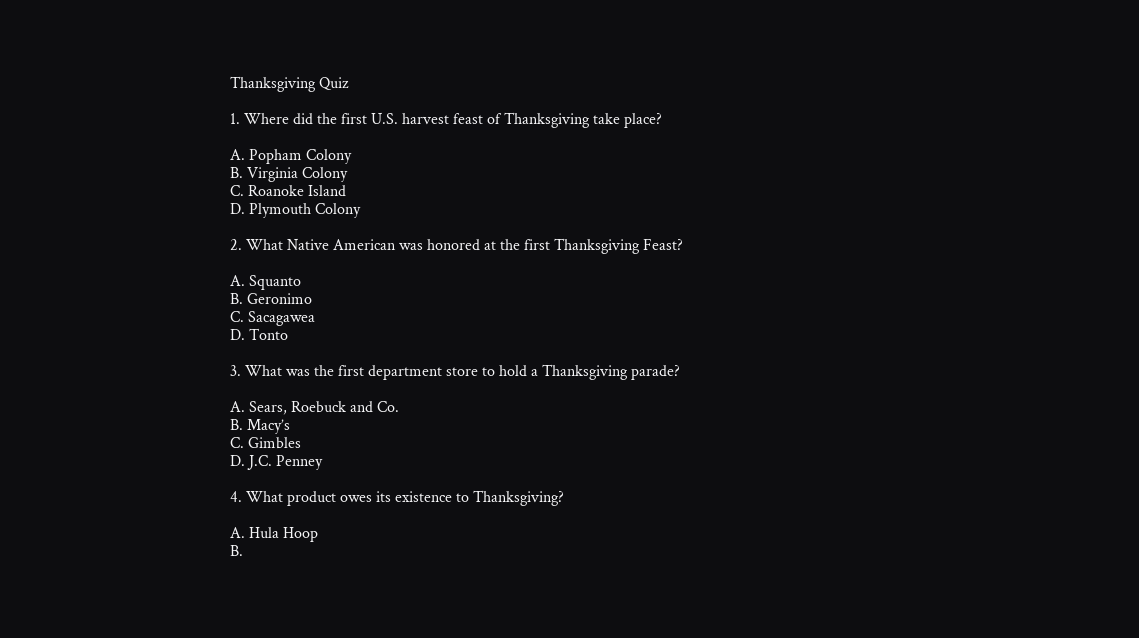Thanksgiving Quiz

1. Where did the first U.S. harvest feast of Thanksgiving take place?

A. Popham Colony
B. Virginia Colony
C. Roanoke Island
D. Plymouth Colony

2. What Native American was honored at the first Thanksgiving Feast?

A. Squanto
B. Geronimo
C. Sacagawea
D. Tonto

3. What was the first department store to hold a Thanksgiving parade?

A. Sears, Roebuck and Co.
B. Macy’s
C. Gimbles
D. J.C. Penney

4. What product owes its existence to Thanksgiving?

A. Hula Hoop
B.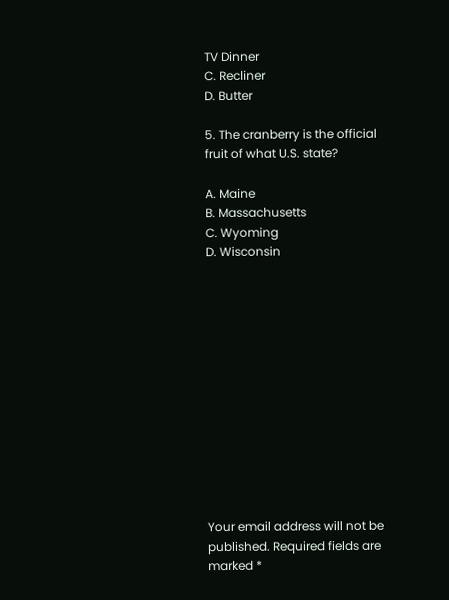TV Dinner
C. Recliner
D. Butter

5. The cranberry is the official fruit of what U.S. state?

A. Maine
B. Massachusetts
C. Wyoming
D. Wisconsin













Your email address will not be published. Required fields are marked *